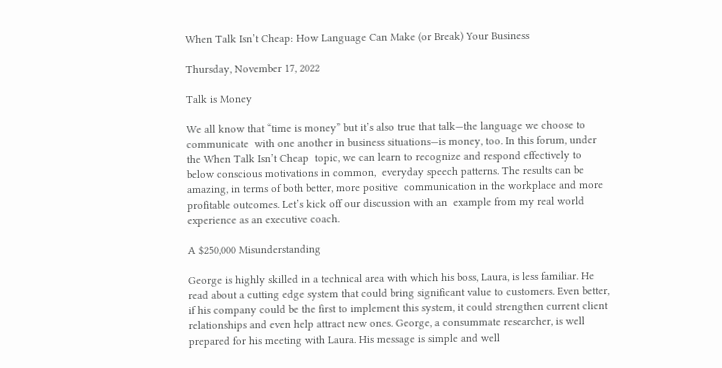When Talk Isn’t Cheap: How Language Can Make (or Break) Your Business

Thursday, November 17, 2022

Talk is Money

We all know that “time is money” but it’s also true that talk—the language we choose to communicate  with one another in business situations—is money, too. In this forum, under the When Talk Isn’t Cheap  topic, we can learn to recognize and respond effectively to below conscious motivations in common,  everyday speech patterns. The results can be amazing, in terms of both better, more positive  communication in the workplace and more profitable outcomes. Let’s kick off our discussion with an  example from my real world experience as an executive coach.

A $250,000 Misunderstanding

George is highly skilled in a technical area with which his boss, Laura, is less familiar. He read about a cutting edge system that could bring significant value to customers. Even better, if his company could be the first to implement this system, it could strengthen current client relationships and even help attract new ones. George, a consummate researcher, is well prepared for his meeting with Laura. His message is simple and well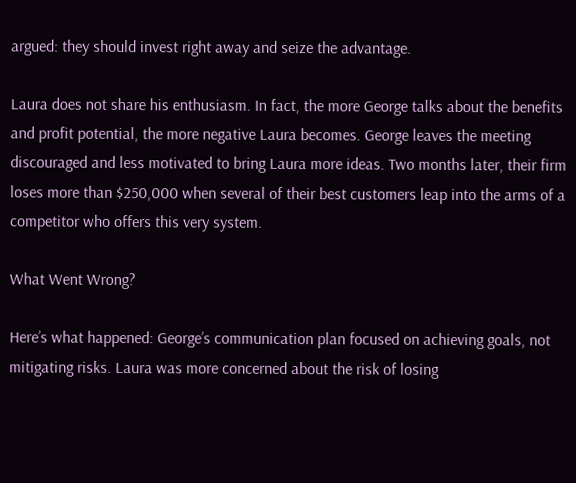argued: they should invest right away and seize the advantage.

Laura does not share his enthusiasm. In fact, the more George talks about the benefits and profit potential, the more negative Laura becomes. George leaves the meeting discouraged and less motivated to bring Laura more ideas. Two months later, their firm loses more than $250,000 when several of their best customers leap into the arms of a competitor who offers this very system.

What Went Wrong?

Here’s what happened: George’s communication plan focused on achieving goals, not mitigating risks. Laura was more concerned about the risk of losing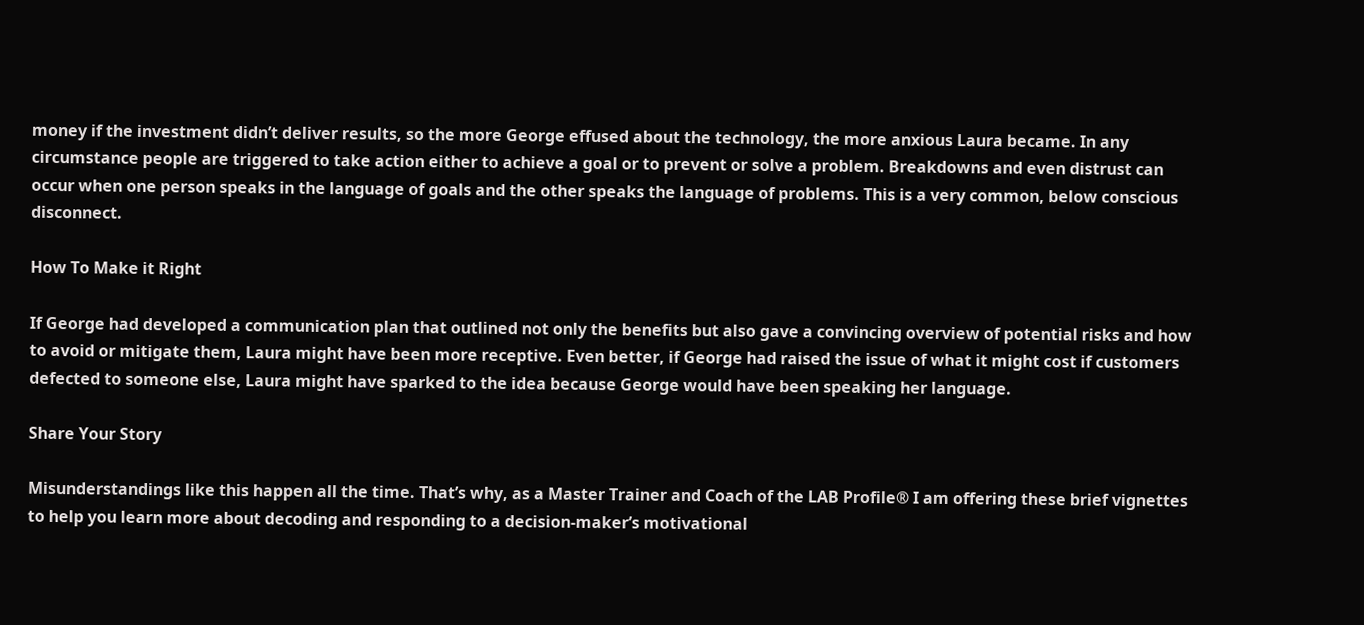money if the investment didn’t deliver results, so the more George effused about the technology, the more anxious Laura became. In any circumstance people are triggered to take action either to achieve a goal or to prevent or solve a problem. Breakdowns and even distrust can occur when one person speaks in the language of goals and the other speaks the language of problems. This is a very common, below conscious disconnect.

How To Make it Right

If George had developed a communication plan that outlined not only the benefits but also gave a convincing overview of potential risks and how to avoid or mitigate them, Laura might have been more receptive. Even better, if George had raised the issue of what it might cost if customers defected to someone else, Laura might have sparked to the idea because George would have been speaking her language.

Share Your Story

Misunderstandings like this happen all the time. That’s why, as a Master Trainer and Coach of the LAB Profile® I am offering these brief vignettes to help you learn more about decoding and responding to a decision-maker’s motivational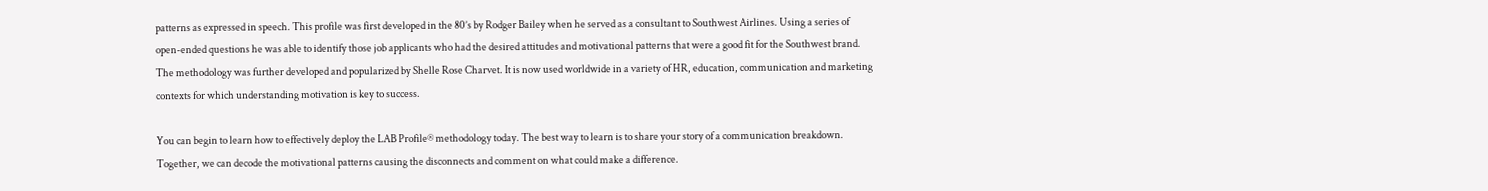patterns as expressed in speech. This profile was first developed in the 80’s by Rodger Bailey when he served as a consultant to Southwest Airlines. Using a series of open-ended questions he was able to identify those job applicants who had the desired attitudes and motivational patterns that were a good fit for the Southwest brand. The methodology was further developed and popularized by Shelle Rose Charvet. It is now used worldwide in a variety of HR, education, communication and marketing contexts for which understanding motivation is key to success.

You can begin to learn how to effectively deploy the LAB Profile® methodology today. The best way to learn is to share your story of a communication breakdown. Together, we can decode the motivational patterns causing the disconnects and comment on what could make a difference.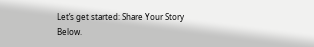Let’s get started: Share Your Story Below.